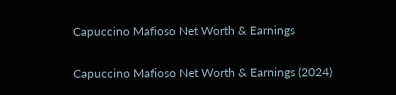Capuccino Mafioso Net Worth & Earnings

Capuccino Mafioso Net Worth & Earnings (2024)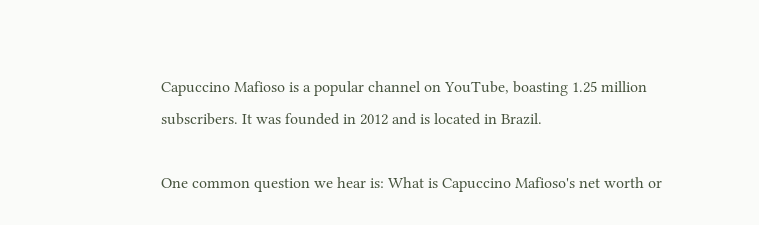Capuccino Mafioso is a popular channel on YouTube, boasting 1.25 million subscribers. It was founded in 2012 and is located in Brazil.

One common question we hear is: What is Capuccino Mafioso's net worth or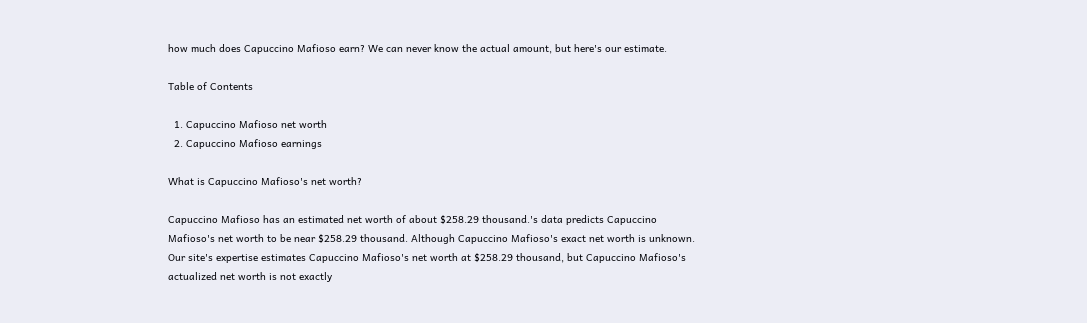how much does Capuccino Mafioso earn? We can never know the actual amount, but here's our estimate.

Table of Contents

  1. Capuccino Mafioso net worth
  2. Capuccino Mafioso earnings

What is Capuccino Mafioso's net worth?

Capuccino Mafioso has an estimated net worth of about $258.29 thousand.'s data predicts Capuccino Mafioso's net worth to be near $258.29 thousand. Although Capuccino Mafioso's exact net worth is unknown. Our site's expertise estimates Capuccino Mafioso's net worth at $258.29 thousand, but Capuccino Mafioso's actualized net worth is not exactly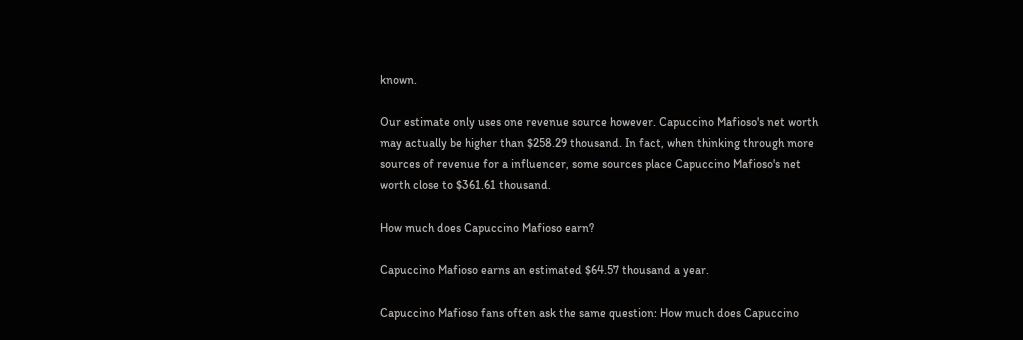known.

Our estimate only uses one revenue source however. Capuccino Mafioso's net worth may actually be higher than $258.29 thousand. In fact, when thinking through more sources of revenue for a influencer, some sources place Capuccino Mafioso's net worth close to $361.61 thousand.

How much does Capuccino Mafioso earn?

Capuccino Mafioso earns an estimated $64.57 thousand a year.

Capuccino Mafioso fans often ask the same question: How much does Capuccino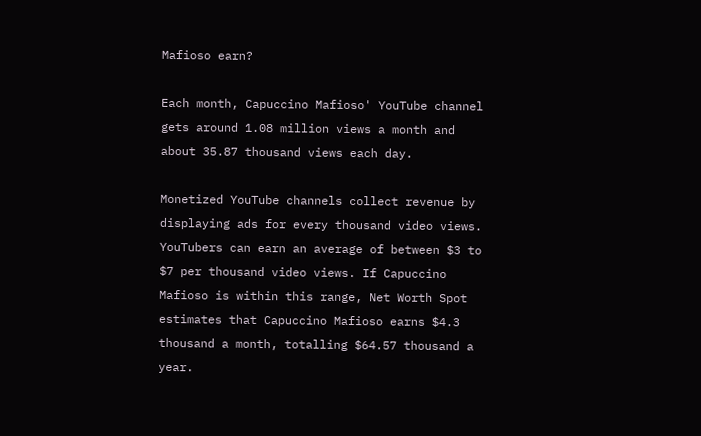Mafioso earn?

Each month, Capuccino Mafioso' YouTube channel gets around 1.08 million views a month and about 35.87 thousand views each day.

Monetized YouTube channels collect revenue by displaying ads for every thousand video views. YouTubers can earn an average of between $3 to $7 per thousand video views. If Capuccino Mafioso is within this range, Net Worth Spot estimates that Capuccino Mafioso earns $4.3 thousand a month, totalling $64.57 thousand a year.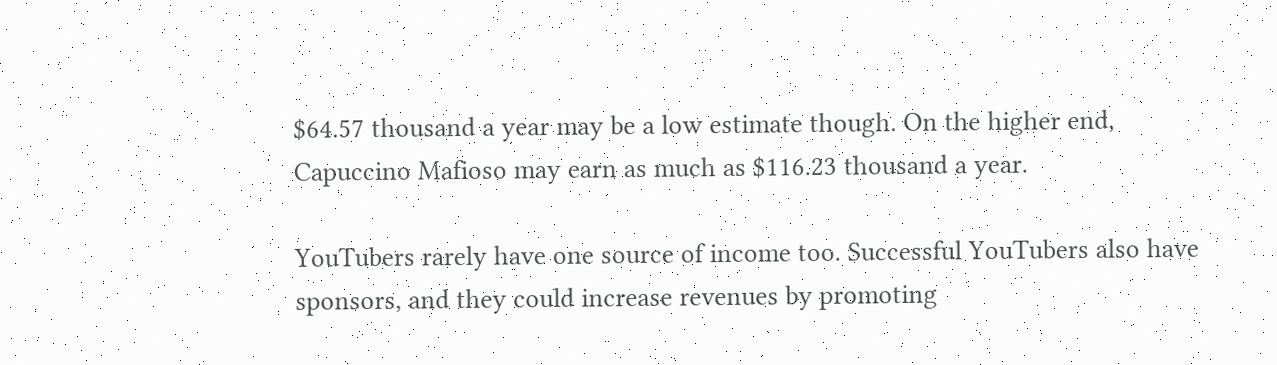$64.57 thousand a year may be a low estimate though. On the higher end, Capuccino Mafioso may earn as much as $116.23 thousand a year.

YouTubers rarely have one source of income too. Successful YouTubers also have sponsors, and they could increase revenues by promoting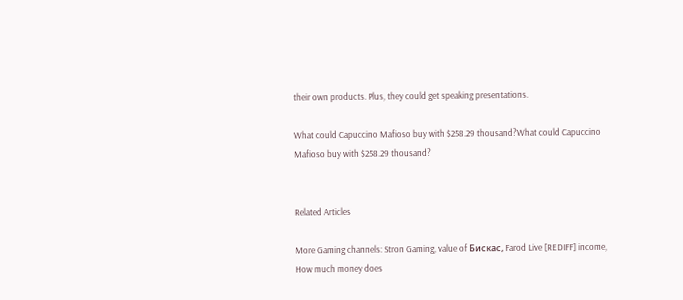their own products. Plus, they could get speaking presentations.

What could Capuccino Mafioso buy with $258.29 thousand?What could Capuccino Mafioso buy with $258.29 thousand?


Related Articles

More Gaming channels: Stron Gaming, value of Бискас, Farod Live [REDIFF] income, How much money does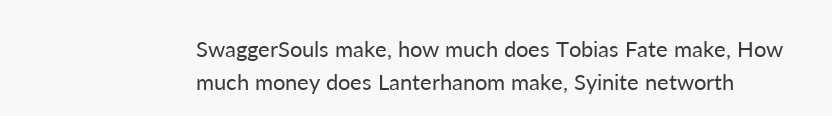SwaggerSouls make, how much does Tobias Fate make, How much money does Lanterhanom make, Syinite networth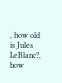, how old is Jules LeBlanc?, how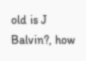old is J Balvin?, how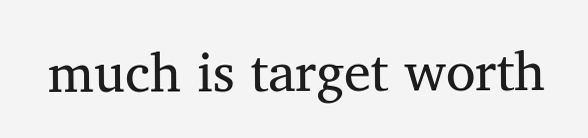much is target worth